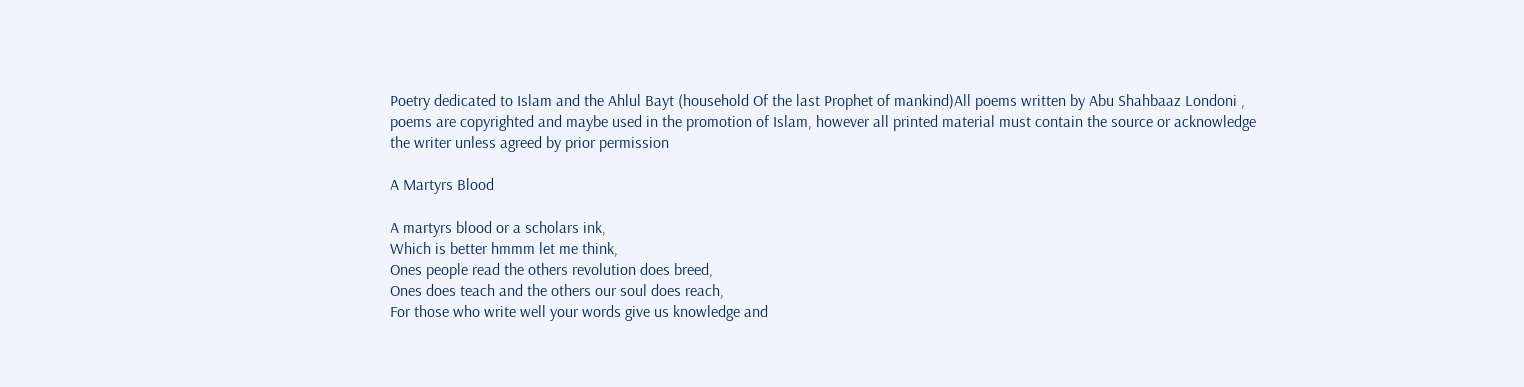Poetry dedicated to Islam and the Ahlul Bayt (household Of the last Prophet of mankind)All poems written by Abu Shahbaaz Londoni , poems are copyrighted and maybe used in the promotion of Islam, however all printed material must contain the source or acknowledge the writer unless agreed by prior permission

A Martyrs Blood

A martyrs blood or a scholars ink,
Which is better hmmm let me think,
Ones people read the others revolution does breed,
Ones does teach and the others our soul does reach,
For those who write well your words give us knowledge and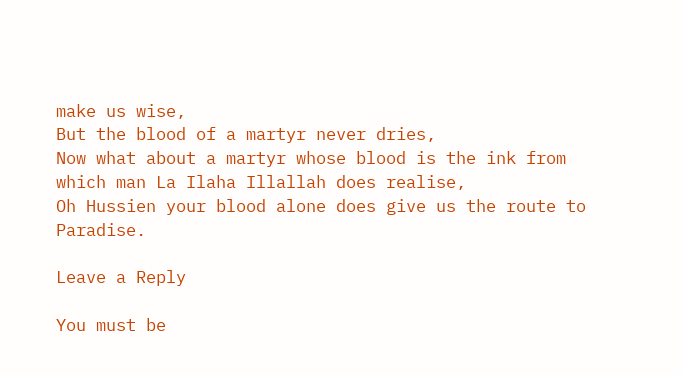make us wise,
But the blood of a martyr never dries,
Now what about a martyr whose blood is the ink from which man La Ilaha Illallah does realise,
Oh Hussien your blood alone does give us the route to Paradise.

Leave a Reply

You must be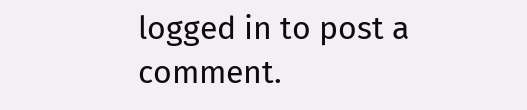logged in to post a comment.